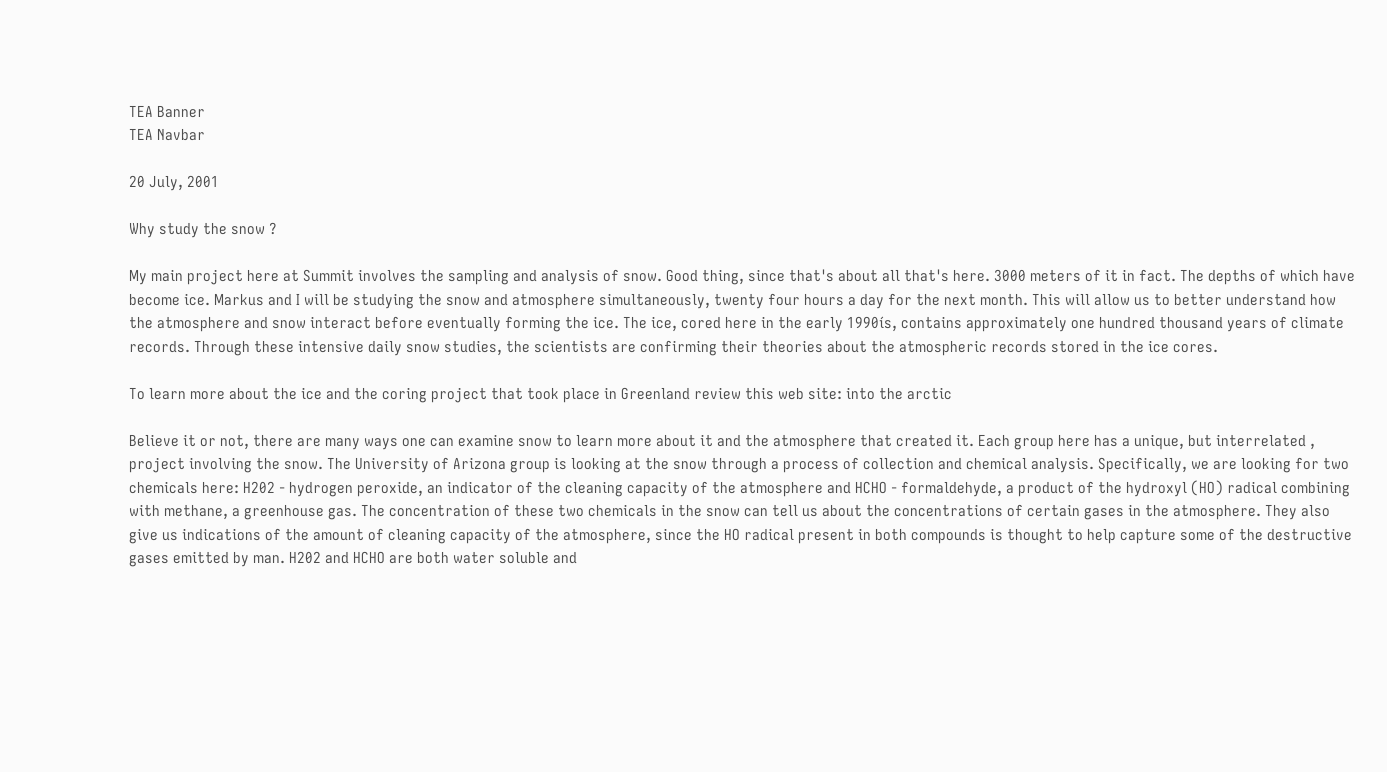TEA Banner
TEA Navbar

20 July, 2001

Why study the snow ?

My main project here at Summit involves the sampling and analysis of snow. Good thing, since that's about all that's here. 3000 meters of it in fact. The depths of which have become ice. Markus and I will be studying the snow and atmosphere simultaneously, twenty four hours a day for the next month. This will allow us to better understand how the atmosphere and snow interact before eventually forming the ice. The ice, cored here in the early 1990ís, contains approximately one hundred thousand years of climate records. Through these intensive daily snow studies, the scientists are confirming their theories about the atmospheric records stored in the ice cores.

To learn more about the ice and the coring project that took place in Greenland review this web site: into the arctic

Believe it or not, there are many ways one can examine snow to learn more about it and the atmosphere that created it. Each group here has a unique, but interrelated , project involving the snow. The University of Arizona group is looking at the snow through a process of collection and chemical analysis. Specifically, we are looking for two chemicals here: H202 - hydrogen peroxide, an indicator of the cleaning capacity of the atmosphere and HCHO - formaldehyde, a product of the hydroxyl (HO) radical combining with methane, a greenhouse gas. The concentration of these two chemicals in the snow can tell us about the concentrations of certain gases in the atmosphere. They also give us indications of the amount of cleaning capacity of the atmosphere, since the HO radical present in both compounds is thought to help capture some of the destructive gases emitted by man. H202 and HCHO are both water soluble and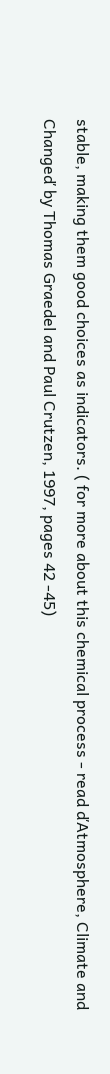stable, making them good choices as indicators. ( for more about this chemical process - read ďAtmosphere, Climate and Changeď by Thomas Graedel and Paul Crutzen, 1997, pages 42 -45)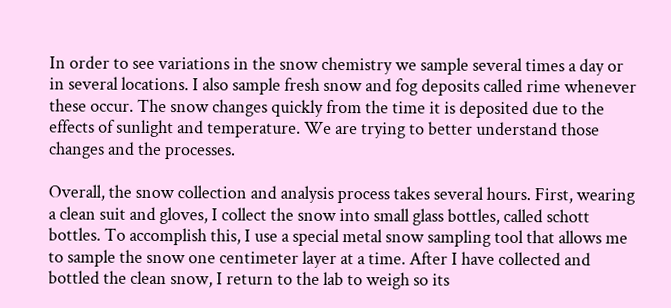In order to see variations in the snow chemistry we sample several times a day or in several locations. I also sample fresh snow and fog deposits called rime whenever these occur. The snow changes quickly from the time it is deposited due to the effects of sunlight and temperature. We are trying to better understand those changes and the processes.

Overall, the snow collection and analysis process takes several hours. First, wearing a clean suit and gloves, I collect the snow into small glass bottles, called schott bottles. To accomplish this, I use a special metal snow sampling tool that allows me to sample the snow one centimeter layer at a time. After I have collected and bottled the clean snow, I return to the lab to weigh so its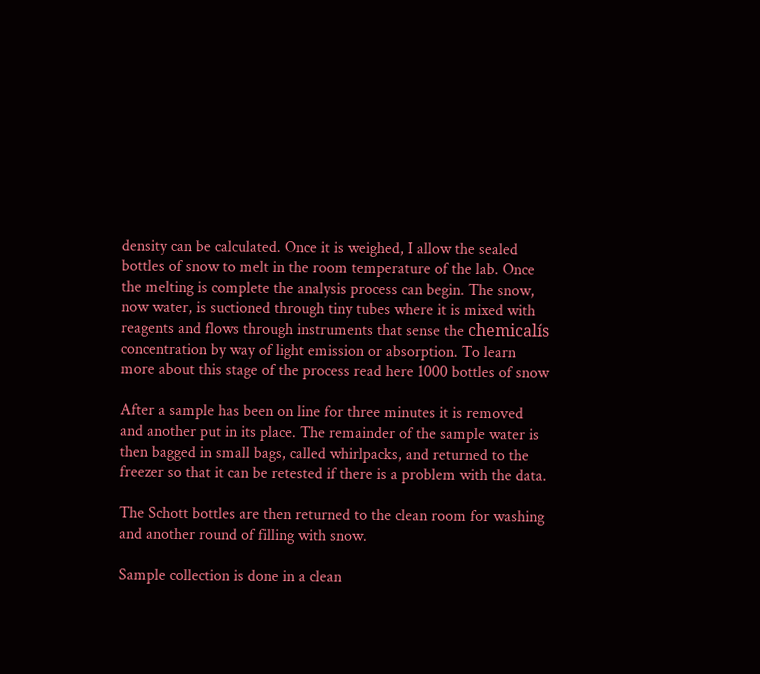density can be calculated. Once it is weighed, I allow the sealed bottles of snow to melt in the room temperature of the lab. Once the melting is complete the analysis process can begin. The snow, now water, is suctioned through tiny tubes where it is mixed with reagents and flows through instruments that sense the chemicalís concentration by way of light emission or absorption. To learn more about this stage of the process read here 1000 bottles of snow

After a sample has been on line for three minutes it is removed and another put in its place. The remainder of the sample water is then bagged in small bags, called whirlpacks, and returned to the freezer so that it can be retested if there is a problem with the data.

The Schott bottles are then returned to the clean room for washing and another round of filling with snow.

Sample collection is done in a clean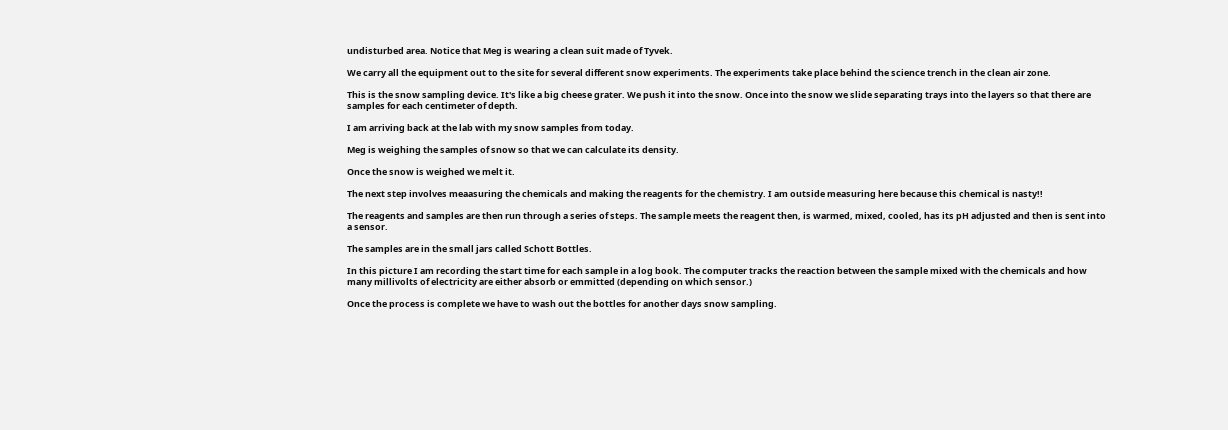undisturbed area. Notice that Meg is wearing a clean suit made of Tyvek.

We carry all the equipment out to the site for several different snow experiments. The experiments take place behind the science trench in the clean air zone.

This is the snow sampling device. It's like a big cheese grater. We push it into the snow. Once into the snow we slide separating trays into the layers so that there are samples for each centimeter of depth.

I am arriving back at the lab with my snow samples from today.

Meg is weighing the samples of snow so that we can calculate its density.

Once the snow is weighed we melt it.

The next step involves meaasuring the chemicals and making the reagents for the chemistry. I am outside measuring here because this chemical is nasty!!

The reagents and samples are then run through a series of steps. The sample meets the reagent then, is warmed, mixed, cooled, has its pH adjusted and then is sent into a sensor.

The samples are in the small jars called Schott Bottles.

In this picture I am recording the start time for each sample in a log book. The computer tracks the reaction between the sample mixed with the chemicals and how many millivolts of electricity are either absorb or emmitted (depending on which sensor.)

Once the process is complete we have to wash out the bottles for another days snow sampling.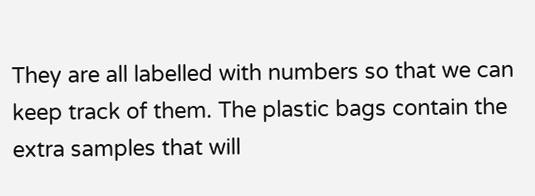They are all labelled with numbers so that we can keep track of them. The plastic bags contain the extra samples that will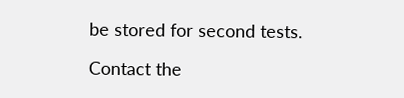be stored for second tests.

Contact the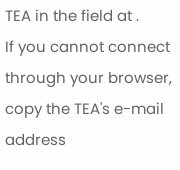TEA in the field at .
If you cannot connect through your browser, copy the TEA's e-mail address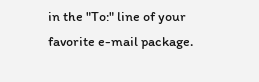in the "To:" line of your favorite e-mail package.